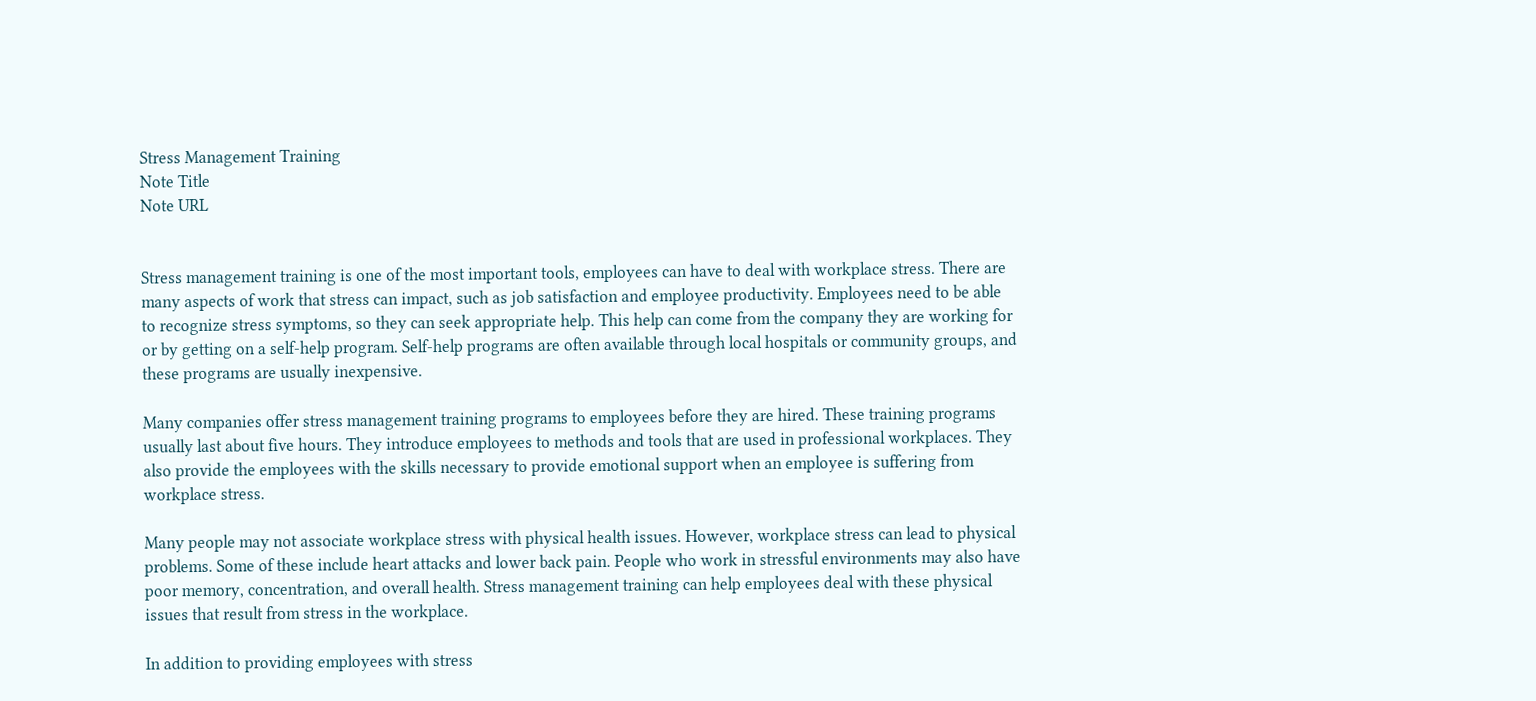Stress Management Training
Note Title
Note URL


Stress management training is one of the most important tools, employees can have to deal with workplace stress. There are many aspects of work that stress can impact, such as job satisfaction and employee productivity. Employees need to be able to recognize stress symptoms, so they can seek appropriate help. This help can come from the company they are working for or by getting on a self-help program. Self-help programs are often available through local hospitals or community groups, and these programs are usually inexpensive.

Many companies offer stress management training programs to employees before they are hired. These training programs usually last about five hours. They introduce employees to methods and tools that are used in professional workplaces. They also provide the employees with the skills necessary to provide emotional support when an employee is suffering from workplace stress.

Many people may not associate workplace stress with physical health issues. However, workplace stress can lead to physical problems. Some of these include heart attacks and lower back pain. People who work in stressful environments may also have poor memory, concentration, and overall health. Stress management training can help employees deal with these physical issues that result from stress in the workplace.

In addition to providing employees with stress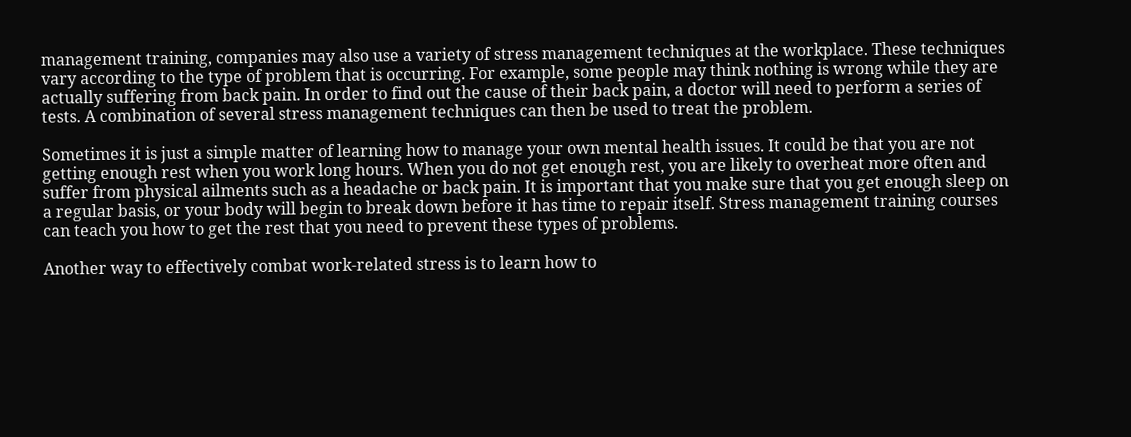management training, companies may also use a variety of stress management techniques at the workplace. These techniques vary according to the type of problem that is occurring. For example, some people may think nothing is wrong while they are actually suffering from back pain. In order to find out the cause of their back pain, a doctor will need to perform a series of tests. A combination of several stress management techniques can then be used to treat the problem.

Sometimes it is just a simple matter of learning how to manage your own mental health issues. It could be that you are not getting enough rest when you work long hours. When you do not get enough rest, you are likely to overheat more often and suffer from physical ailments such as a headache or back pain. It is important that you make sure that you get enough sleep on a regular basis, or your body will begin to break down before it has time to repair itself. Stress management training courses can teach you how to get the rest that you need to prevent these types of problems.

Another way to effectively combat work-related stress is to learn how to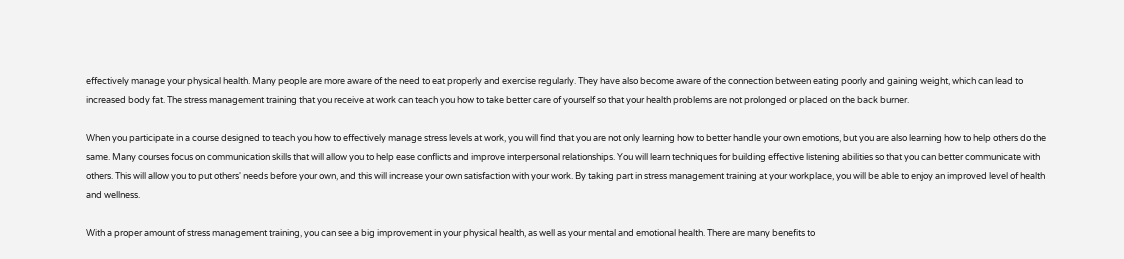effectively manage your physical health. Many people are more aware of the need to eat properly and exercise regularly. They have also become aware of the connection between eating poorly and gaining weight, which can lead to increased body fat. The stress management training that you receive at work can teach you how to take better care of yourself so that your health problems are not prolonged or placed on the back burner.

When you participate in a course designed to teach you how to effectively manage stress levels at work, you will find that you are not only learning how to better handle your own emotions, but you are also learning how to help others do the same. Many courses focus on communication skills that will allow you to help ease conflicts and improve interpersonal relationships. You will learn techniques for building effective listening abilities so that you can better communicate with others. This will allow you to put others' needs before your own, and this will increase your own satisfaction with your work. By taking part in stress management training at your workplace, you will be able to enjoy an improved level of health and wellness.

With a proper amount of stress management training, you can see a big improvement in your physical health, as well as your mental and emotional health. There are many benefits to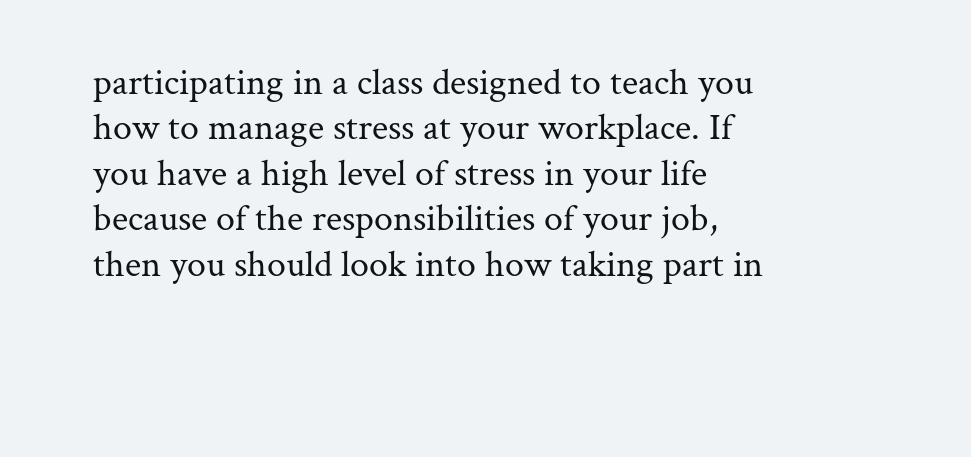participating in a class designed to teach you how to manage stress at your workplace. If you have a high level of stress in your life because of the responsibilities of your job, then you should look into how taking part in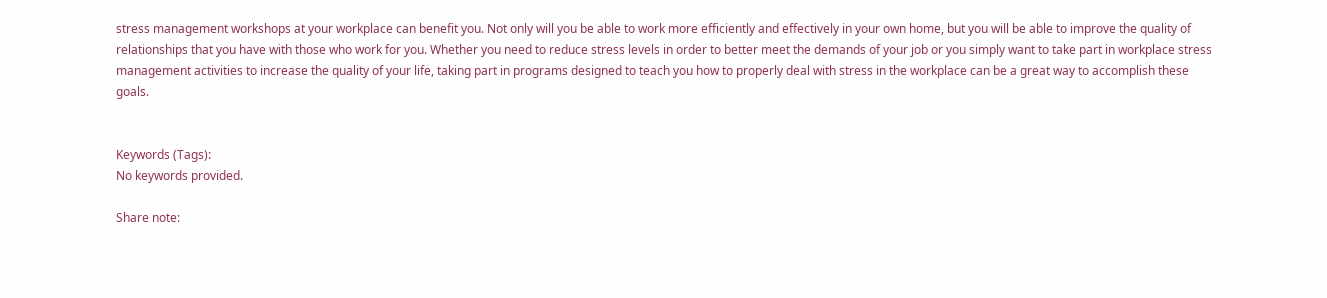stress management workshops at your workplace can benefit you. Not only will you be able to work more efficiently and effectively in your own home, but you will be able to improve the quality of relationships that you have with those who work for you. Whether you need to reduce stress levels in order to better meet the demands of your job or you simply want to take part in workplace stress management activities to increase the quality of your life, taking part in programs designed to teach you how to properly deal with stress in the workplace can be a great way to accomplish these goals.


Keywords (Tags):
No keywords provided.

Share note: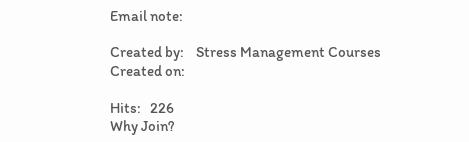Email note:

Created by:    Stress Management Courses
Created on:

Hits:   226
Why Join?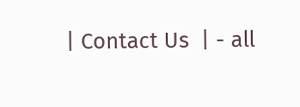| Contact Us  | - all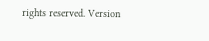rights reserved. Version